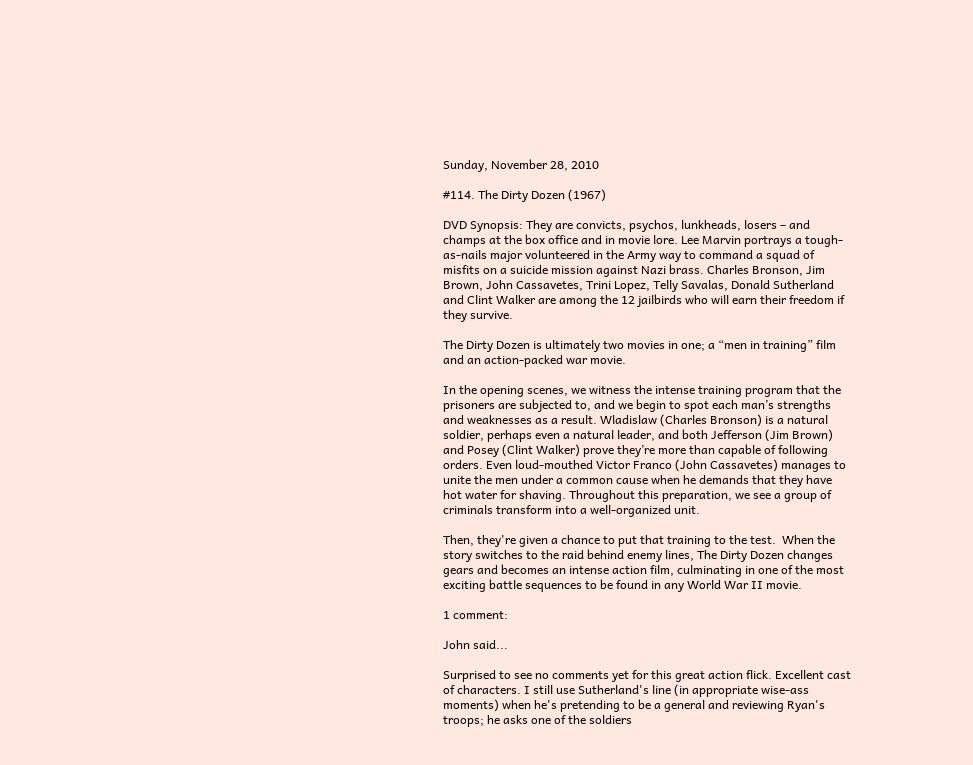Sunday, November 28, 2010

#114. The Dirty Dozen (1967)

DVD Synopsis: They are convicts, psychos, lunkheads, losers – and champs at the box office and in movie lore. Lee Marvin portrays a tough-as-nails major volunteered in the Army way to command a squad of misfits on a suicide mission against Nazi brass. Charles Bronson, Jim Brown, John Cassavetes, Trini Lopez, Telly Savalas, Donald Sutherland and Clint Walker are among the 12 jailbirds who will earn their freedom if they survive.

The Dirty Dozen is ultimately two movies in one; a “men in training” film and an action-packed war movie.

In the opening scenes, we witness the intense training program that the prisoners are subjected to, and we begin to spot each man’s strengths and weaknesses as a result. Wladislaw (Charles Bronson) is a natural soldier, perhaps even a natural leader, and both Jefferson (Jim Brown) and Posey (Clint Walker) prove they’re more than capable of following orders. Even loud-mouthed Victor Franco (John Cassavetes) manages to unite the men under a common cause when he demands that they have hot water for shaving. Throughout this preparation, we see a group of criminals transform into a well-organized unit.

Then, they're given a chance to put that training to the test.  When the story switches to the raid behind enemy lines, The Dirty Dozen changes gears and becomes an intense action film, culminating in one of the most exciting battle sequences to be found in any World War II movie.

1 comment:

John said...

Surprised to see no comments yet for this great action flick. Excellent cast of characters. I still use Sutherland's line (in appropriate wise-ass moments) when he's pretending to be a general and reviewing Ryan's troops; he asks one of the soldiers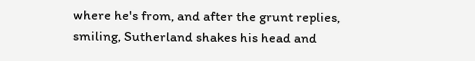where he's from, and after the grunt replies, smiling, Sutherland shakes his head and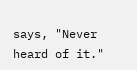says, "Never heard of it."